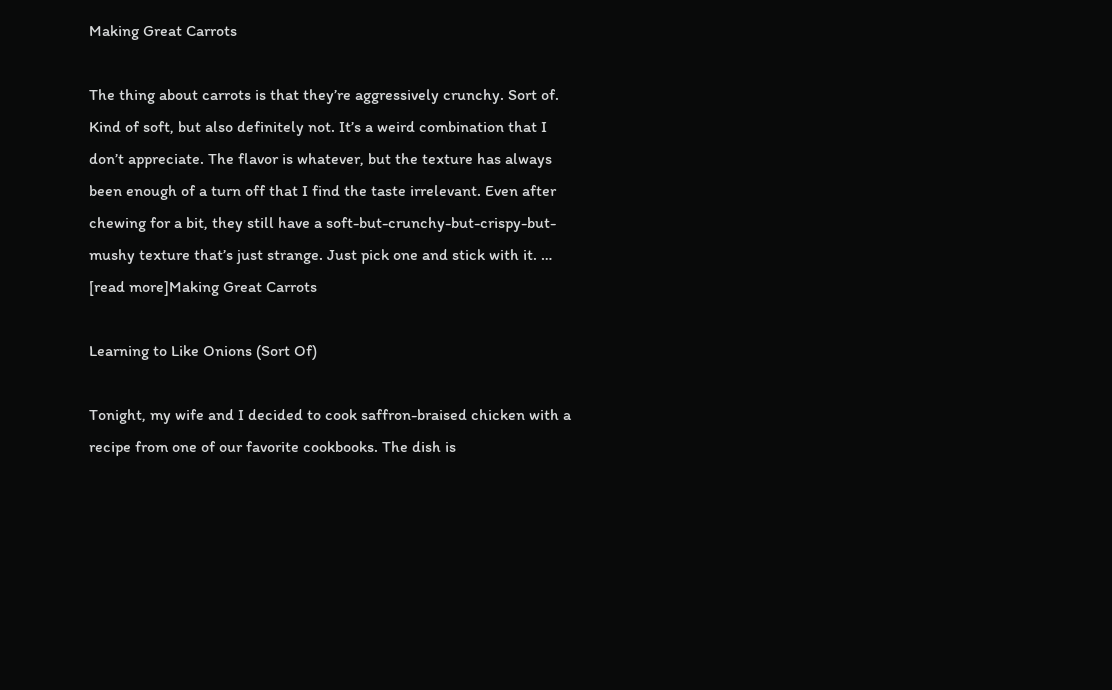Making Great Carrots

The thing about carrots is that they’re aggressively crunchy. Sort of. Kind of soft, but also definitely not. It’s a weird combination that I don’t appreciate. The flavor is whatever, but the texture has always been enough of a turn off that I find the taste irrelevant. Even after chewing for a bit, they still have a soft-but-crunchy-but-crispy-but-mushy texture that’s just strange. Just pick one and stick with it. … [read more]Making Great Carrots

Learning to Like Onions (Sort Of)

Tonight, my wife and I decided to cook saffron-braised chicken with a recipe from one of our favorite cookbooks. The dish is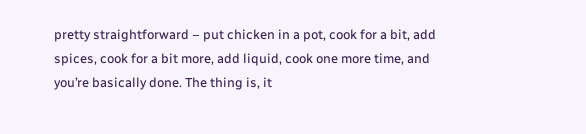pretty straightforward – put chicken in a pot, cook for a bit, add spices, cook for a bit more, add liquid, cook one more time, and you’re basically done. The thing is, it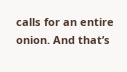calls for an entire onion. And that’s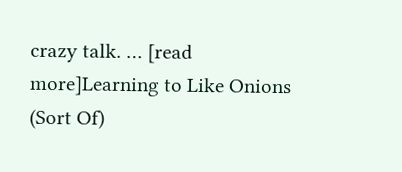crazy talk. … [read more]Learning to Like Onions (Sort Of)